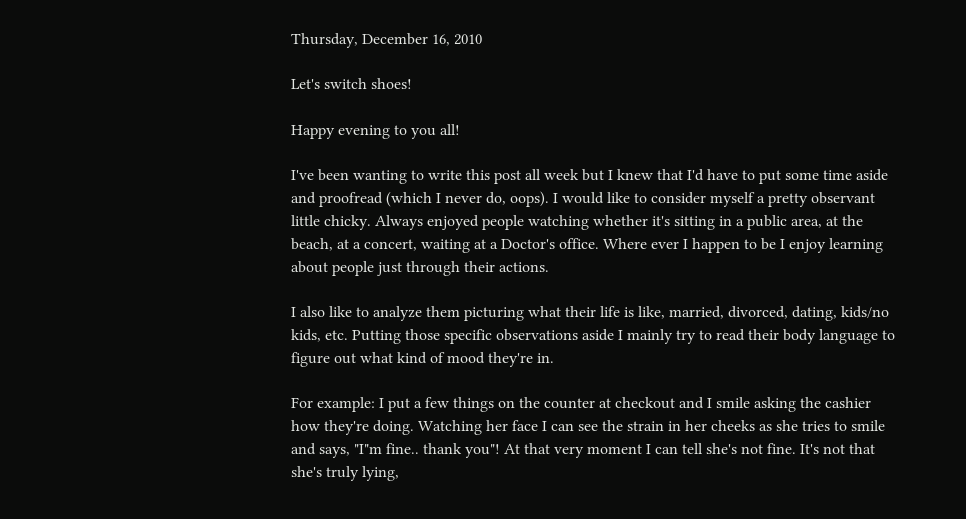Thursday, December 16, 2010

Let's switch shoes!

Happy evening to you all!

I've been wanting to write this post all week but I knew that I'd have to put some time aside and proofread (which I never do, oops). I would like to consider myself a pretty observant little chicky. Always enjoyed people watching whether it's sitting in a public area, at the beach, at a concert, waiting at a Doctor's office. Where ever I happen to be I enjoy learning about people just through their actions.

I also like to analyze them picturing what their life is like, married, divorced, dating, kids/no kids, etc. Putting those specific observations aside I mainly try to read their body language to figure out what kind of mood they're in.

For example: I put a few things on the counter at checkout and I smile asking the cashier how they're doing. Watching her face I can see the strain in her cheeks as she tries to smile and says, "I"m fine.. thank you"! At that very moment I can tell she's not fine. It's not that she's truly lying,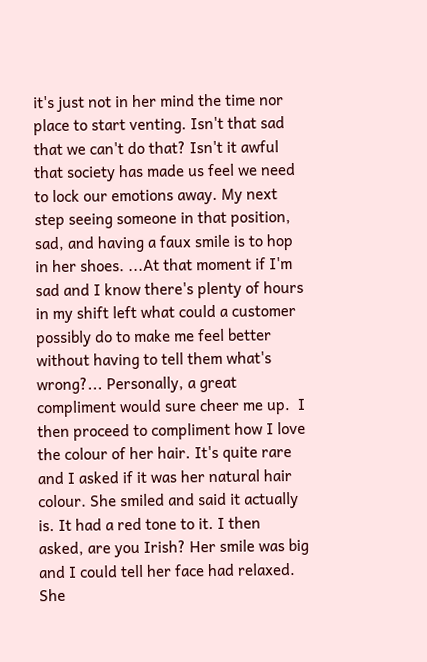it's just not in her mind the time nor place to start venting. Isn't that sad that we can't do that? Isn't it awful that society has made us feel we need to lock our emotions away. My next step seeing someone in that position, sad, and having a faux smile is to hop in her shoes. ...At that moment if I'm sad and I know there's plenty of hours in my shift left what could a customer possibly do to make me feel better without having to tell them what's wrong?... Personally, a great compliment would sure cheer me up.  I then proceed to compliment how I love the colour of her hair. It's quite rare and I asked if it was her natural hair colour. She smiled and said it actually is. It had a red tone to it. I then asked, are you Irish? Her smile was big and I could tell her face had relaxed. She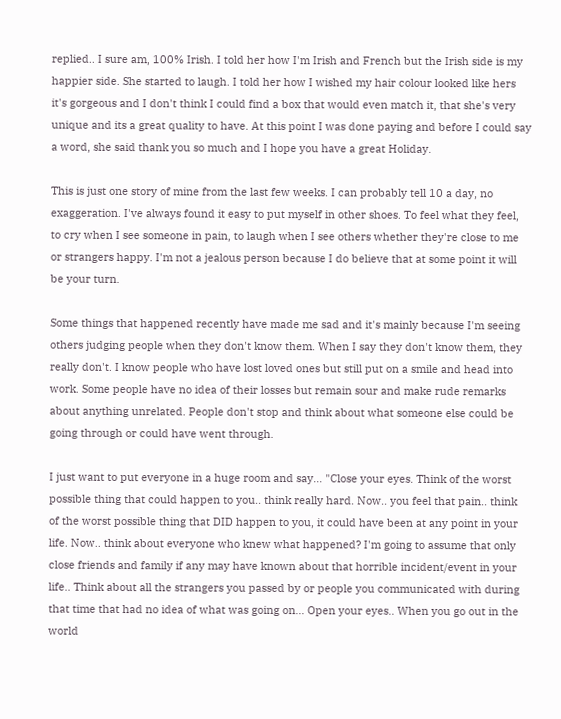replied.. I sure am, 100% Irish. I told her how I'm Irish and French but the Irish side is my happier side. She started to laugh. I told her how I wished my hair colour looked like hers it's gorgeous and I don't think I could find a box that would even match it, that she's very unique and its a great quality to have. At this point I was done paying and before I could say a word, she said thank you so much and I hope you have a great Holiday.

This is just one story of mine from the last few weeks. I can probably tell 10 a day, no exaggeration. I've always found it easy to put myself in other shoes. To feel what they feel, to cry when I see someone in pain, to laugh when I see others whether they're close to me or strangers happy. I'm not a jealous person because I do believe that at some point it will be your turn.

Some things that happened recently have made me sad and it's mainly because I'm seeing others judging people when they don't know them. When I say they don't know them, they really don't. I know people who have lost loved ones but still put on a smile and head into work. Some people have no idea of their losses but remain sour and make rude remarks about anything unrelated. People don't stop and think about what someone else could be going through or could have went through.

I just want to put everyone in a huge room and say... "Close your eyes. Think of the worst possible thing that could happen to you.. think really hard. Now.. you feel that pain.. think of the worst possible thing that DID happen to you, it could have been at any point in your life. Now.. think about everyone who knew what happened? I'm going to assume that only close friends and family if any may have known about that horrible incident/event in your life.. Think about all the strangers you passed by or people you communicated with during that time that had no idea of what was going on... Open your eyes.. When you go out in the world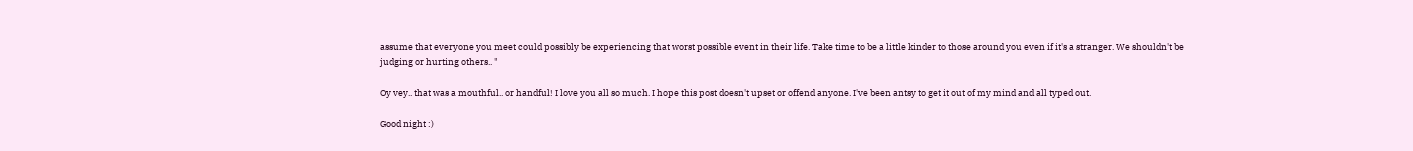assume that everyone you meet could possibly be experiencing that worst possible event in their life. Take time to be a little kinder to those around you even if it's a stranger. We shouldn't be judging or hurting others.. "

Oy vey.. that was a mouthful.. or handful! I love you all so much. I hope this post doesn't upset or offend anyone. I've been antsy to get it out of my mind and all typed out.

Good night :)